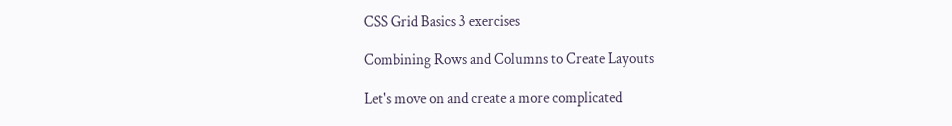CSS Grid Basics 3 exercises

Combining Rows and Columns to Create Layouts

Let's move on and create a more complicated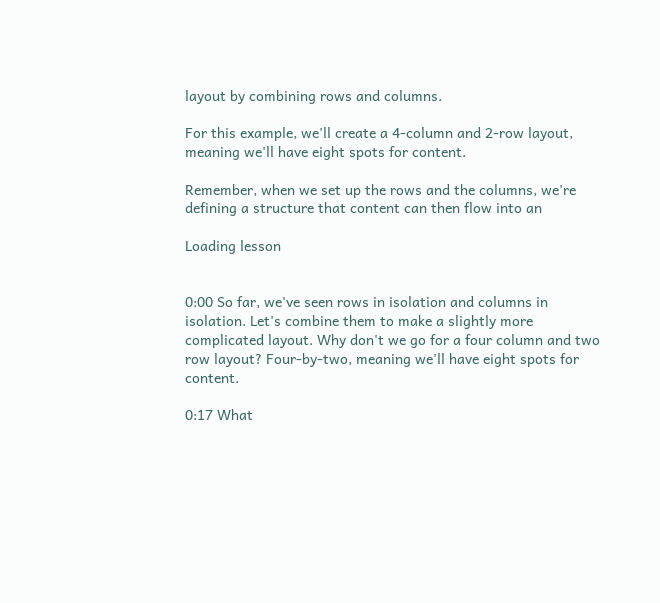layout by combining rows and columns.

For this example, we'll create a 4-column and 2-row layout, meaning we'll have eight spots for content.

Remember, when we set up the rows and the columns, we're defining a structure that content can then flow into an

Loading lesson


0:00 So far, we've seen rows in isolation and columns in isolation. Let's combine them to make a slightly more complicated layout. Why don't we go for a four column and two row layout? Four-by-two, meaning we'll have eight spots for content.

0:17 What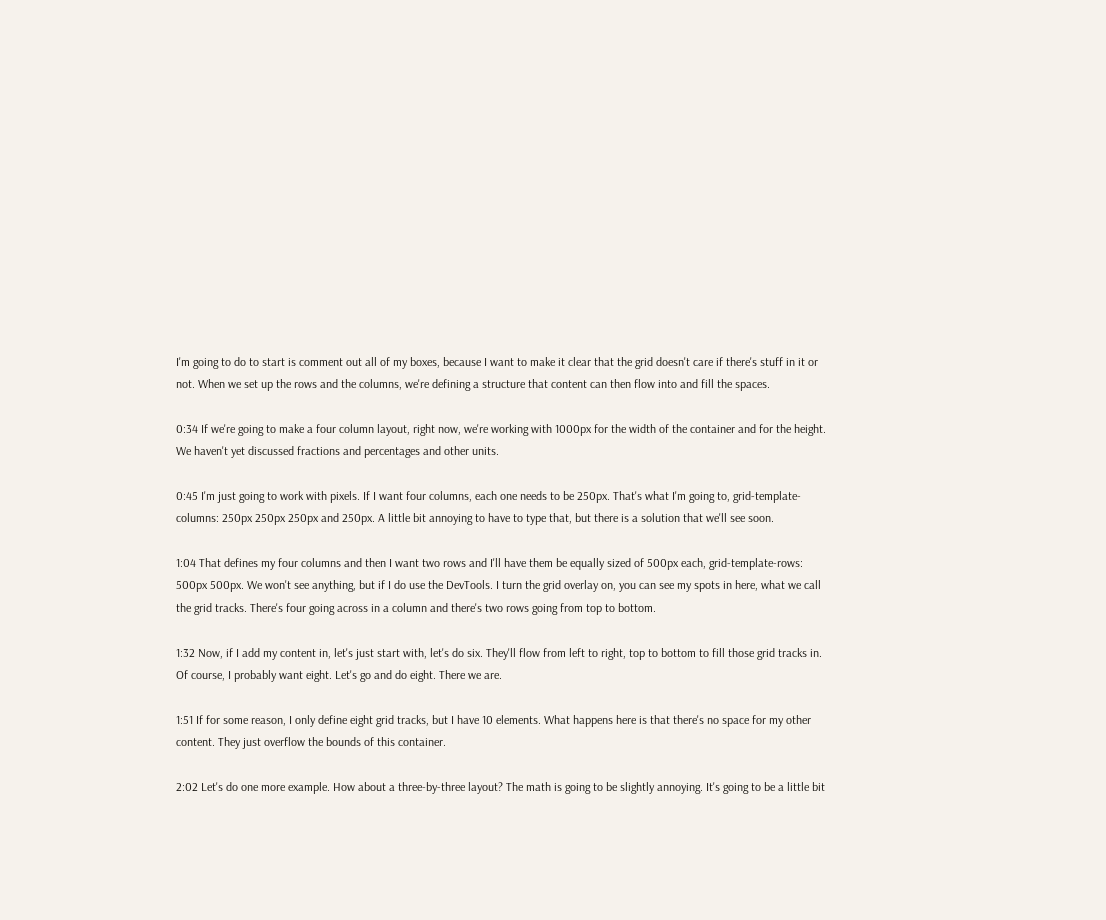I'm going to do to start is comment out all of my boxes, because I want to make it clear that the grid doesn't care if there's stuff in it or not. When we set up the rows and the columns, we're defining a structure that content can then flow into and fill the spaces.

0:34 If we're going to make a four column layout, right now, we're working with 1000px for the width of the container and for the height. We haven't yet discussed fractions and percentages and other units.

0:45 I'm just going to work with pixels. If I want four columns, each one needs to be 250px. That's what I'm going to, grid-template-columns: 250px 250px 250px and 250px. A little bit annoying to have to type that, but there is a solution that we'll see soon.

1:04 That defines my four columns and then I want two rows and I'll have them be equally sized of 500px each, grid-template-rows: 500px 500px. We won't see anything, but if I do use the DevTools. I turn the grid overlay on, you can see my spots in here, what we call the grid tracks. There's four going across in a column and there's two rows going from top to bottom.

1:32 Now, if I add my content in, let's just start with, let's do six. They'll flow from left to right, top to bottom to fill those grid tracks in. Of course, I probably want eight. Let's go and do eight. There we are.

1:51 If for some reason, I only define eight grid tracks, but I have 10 elements. What happens here is that there's no space for my other content. They just overflow the bounds of this container.

2:02 Let's do one more example. How about a three-by-three layout? The math is going to be slightly annoying. It's going to be a little bit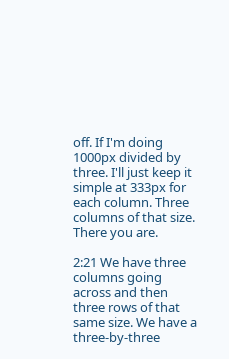off. If I'm doing 1000px divided by three. I'll just keep it simple at 333px for each column. Three columns of that size. There you are.

2:21 We have three columns going across and then three rows of that same size. We have a three-by-three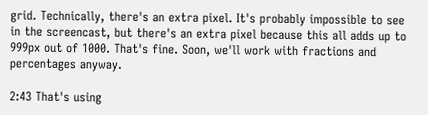grid. Technically, there's an extra pixel. It's probably impossible to see in the screencast, but there's an extra pixel because this all adds up to 999px out of 1000. That's fine. Soon, we'll work with fractions and percentages anyway.

2:43 That's using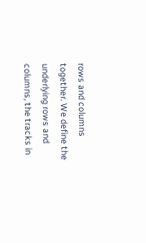rows and columns together. We define the underlying rows and columns, the tracks in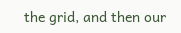the grid, and then our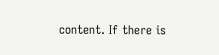content. If there is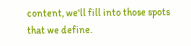content, we'll fill into those spots that we define.